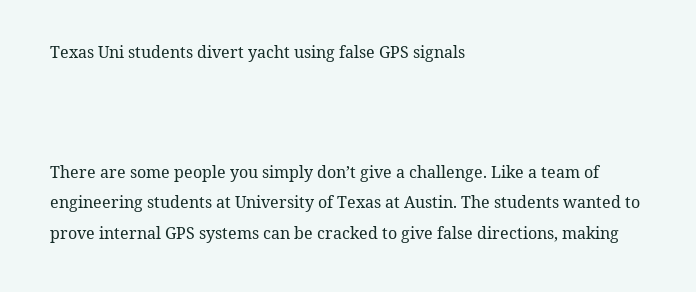Texas Uni students divert yacht using false GPS signals



There are some people you simply don’t give a challenge. Like a team of engineering students at University of Texas at Austin. The students wanted to prove internal GPS systems can be cracked to give false directions, making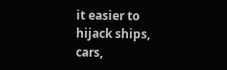it easier to hijack ships, cars,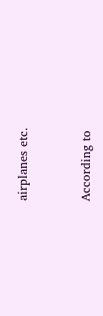airplanes etc.


According to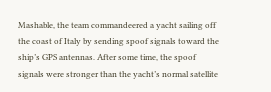Mashable, the team commandeered a yacht sailing off the coast of Italy by sending spoof signals toward the ship’s GPS antennas. After some time, the spoof signals were stronger than the yacht’s normal satellite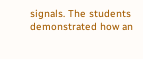signals. The students demonstrated how an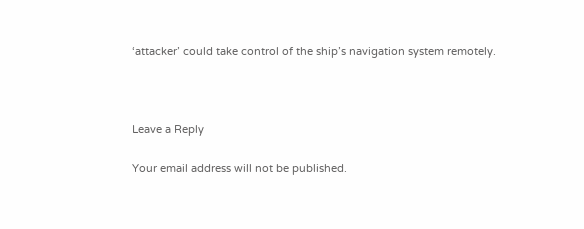‘attacker’ could take control of the ship’s navigation system remotely.



Leave a Reply

Your email address will not be published.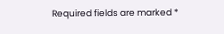Required fields are marked *